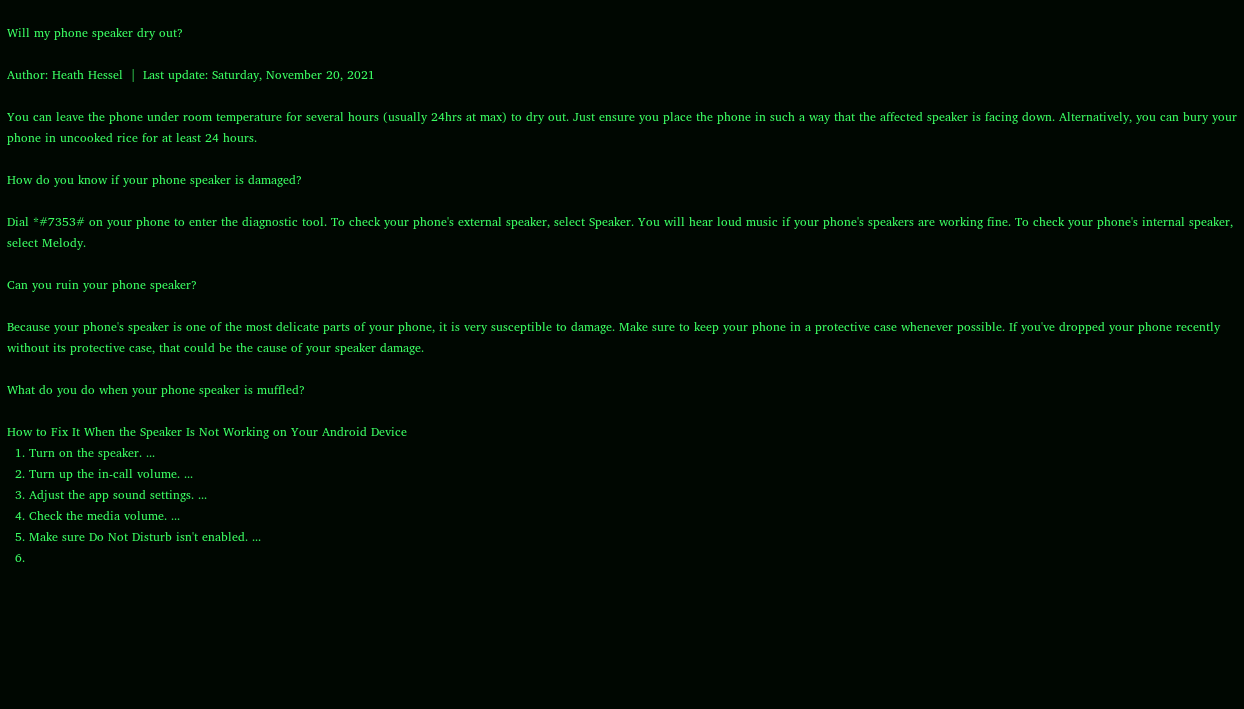Will my phone speaker dry out?

Author: Heath Hessel  |  Last update: Saturday, November 20, 2021

You can leave the phone under room temperature for several hours (usually 24hrs at max) to dry out. Just ensure you place the phone in such a way that the affected speaker is facing down. Alternatively, you can bury your phone in uncooked rice for at least 24 hours.

How do you know if your phone speaker is damaged?

Dial *#7353# on your phone to enter the diagnostic tool. To check your phone's external speaker, select Speaker. You will hear loud music if your phone's speakers are working fine. To check your phone's internal speaker, select Melody.

Can you ruin your phone speaker?

Because your phone's speaker is one of the most delicate parts of your phone, it is very susceptible to damage. Make sure to keep your phone in a protective case whenever possible. If you've dropped your phone recently without its protective case, that could be the cause of your speaker damage.

What do you do when your phone speaker is muffled?

How to Fix It When the Speaker Is Not Working on Your Android Device
  1. Turn on the speaker. ...
  2. Turn up the in-call volume. ...
  3. Adjust the app sound settings. ...
  4. Check the media volume. ...
  5. Make sure Do Not Disturb isn't enabled. ...
  6.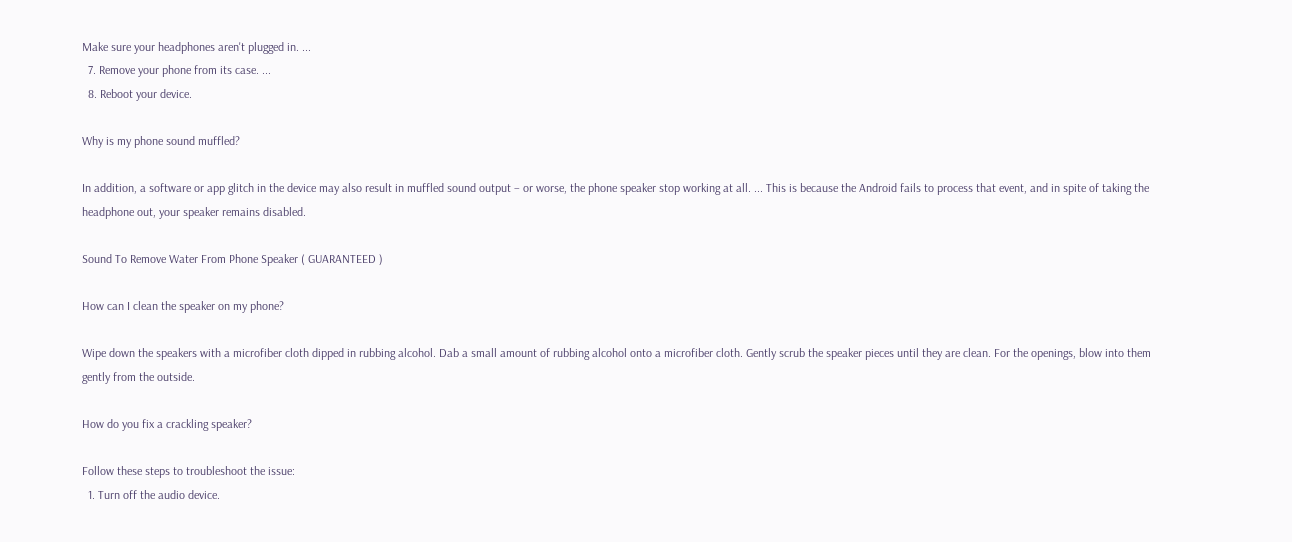Make sure your headphones aren't plugged in. ...
  7. Remove your phone from its case. ...
  8. Reboot your device.

Why is my phone sound muffled?

In addition, a software or app glitch in the device may also result in muffled sound output – or worse, the phone speaker stop working at all. ... This is because the Android fails to process that event, and in spite of taking the headphone out, your speaker remains disabled.

Sound To Remove Water From Phone Speaker ( GUARANTEED )

How can I clean the speaker on my phone?

Wipe down the speakers with a microfiber cloth dipped in rubbing alcohol. Dab a small amount of rubbing alcohol onto a microfiber cloth. Gently scrub the speaker pieces until they are clean. For the openings, blow into them gently from the outside.

How do you fix a crackling speaker?

Follow these steps to troubleshoot the issue:
  1. Turn off the audio device.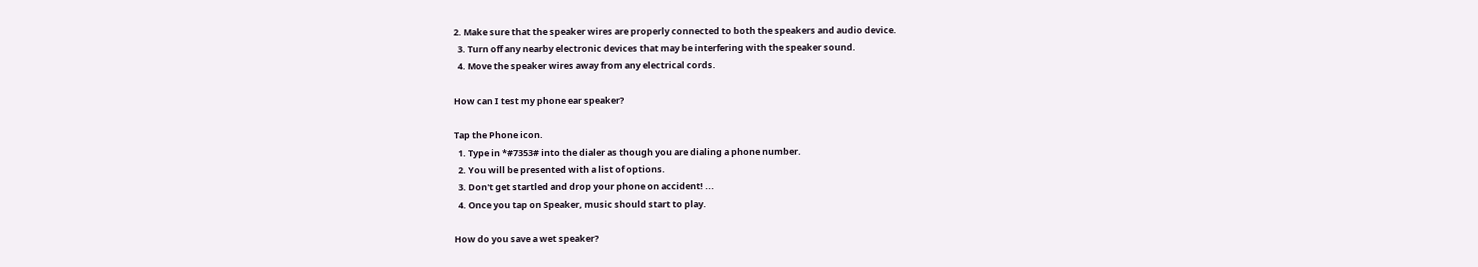2. Make sure that the speaker wires are properly connected to both the speakers and audio device.
  3. Turn off any nearby electronic devices that may be interfering with the speaker sound.
  4. Move the speaker wires away from any electrical cords.

How can I test my phone ear speaker?

Tap the Phone icon.
  1. Type in *#7353# into the dialer as though you are dialing a phone number.
  2. You will be presented with a list of options.
  3. Don't get startled and drop your phone on accident! ...
  4. Once you tap on Speaker, music should start to play.

How do you save a wet speaker?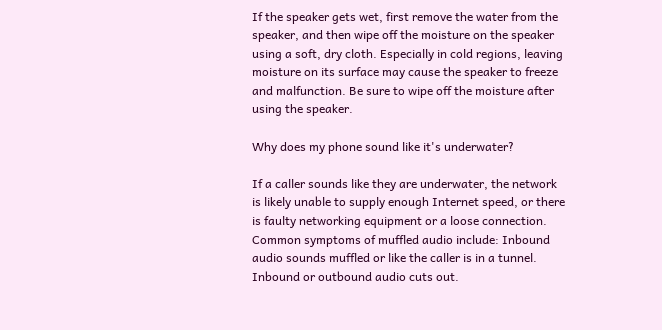If the speaker gets wet, first remove the water from the speaker, and then wipe off the moisture on the speaker using a soft, dry cloth. Especially in cold regions, leaving moisture on its surface may cause the speaker to freeze and malfunction. Be sure to wipe off the moisture after using the speaker.

Why does my phone sound like it's underwater?

If a caller sounds like they are underwater, the network is likely unable to supply enough Internet speed, or there is faulty networking equipment or a loose connection. Common symptoms of muffled audio include: Inbound audio sounds muffled or like the caller is in a tunnel. Inbound or outbound audio cuts out.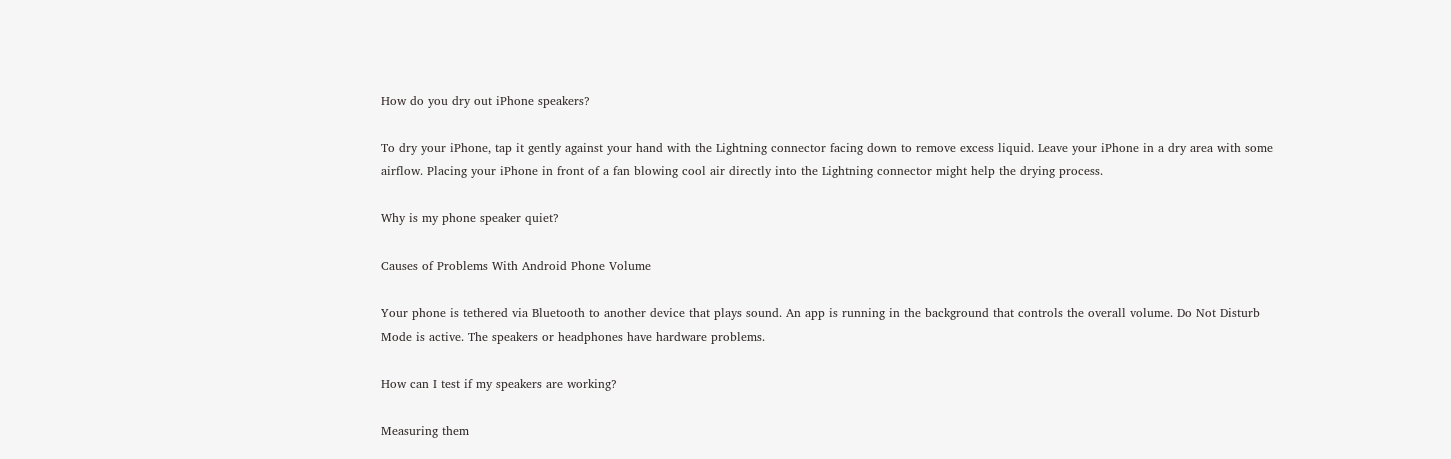How do you dry out iPhone speakers?

To dry your iPhone, tap it gently against your hand with the Lightning connector facing down to remove excess liquid. Leave your iPhone in a dry area with some airflow. Placing your iPhone in front of a fan blowing cool air directly into the Lightning connector might help the drying process.

Why is my phone speaker quiet?

Causes of Problems With Android Phone Volume

Your phone is tethered via Bluetooth to another device that plays sound. An app is running in the background that controls the overall volume. Do Not Disturb Mode is active. The speakers or headphones have hardware problems.

How can I test if my speakers are working?

Measuring them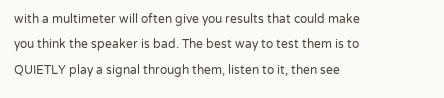with a multimeter will often give you results that could make you think the speaker is bad. The best way to test them is to QUIETLY play a signal through them, listen to it, then see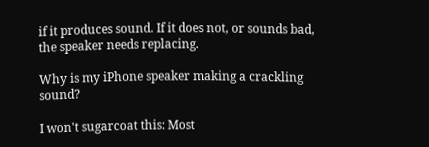if it produces sound. If it does not, or sounds bad, the speaker needs replacing.

Why is my iPhone speaker making a crackling sound?

I won't sugarcoat this: Most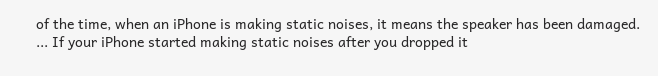of the time, when an iPhone is making static noises, it means the speaker has been damaged. ... If your iPhone started making static noises after you dropped it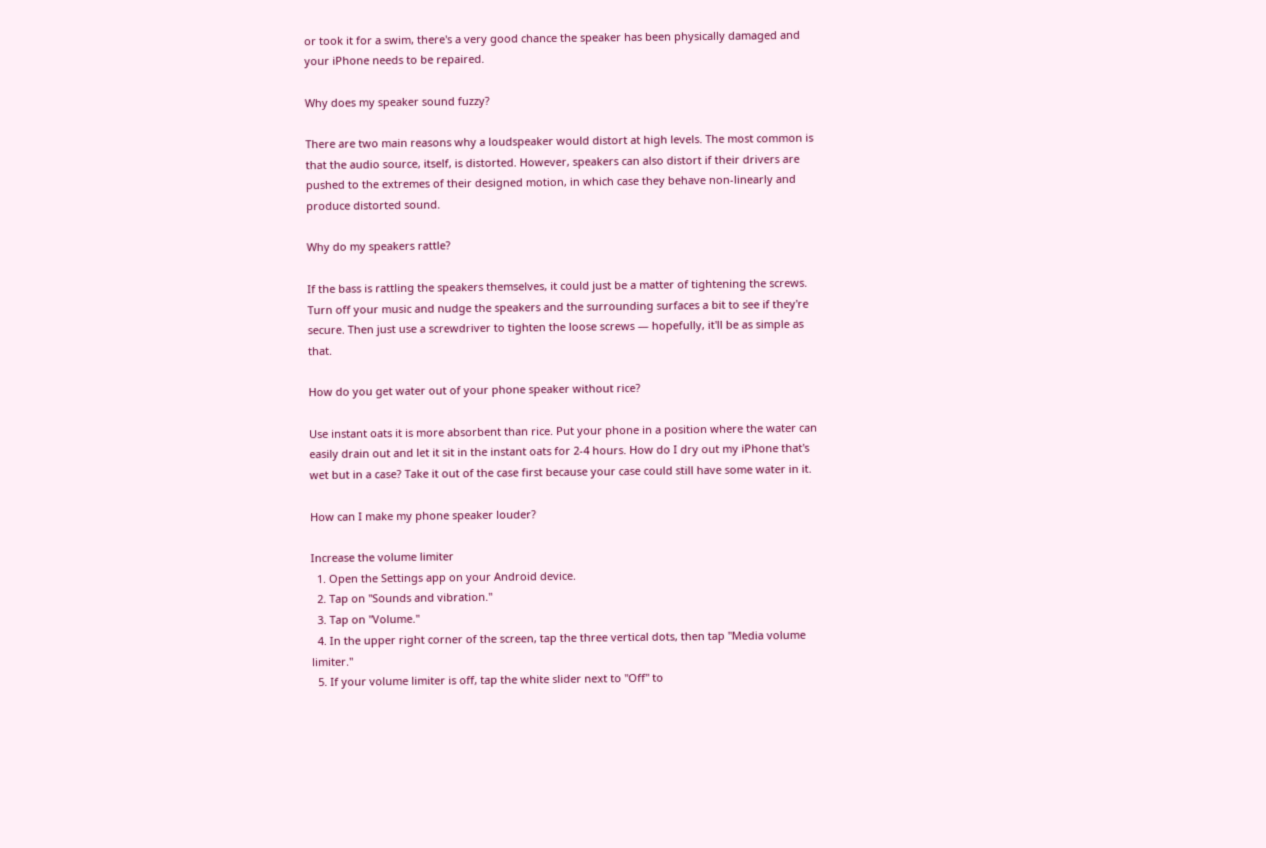or took it for a swim, there's a very good chance the speaker has been physically damaged and your iPhone needs to be repaired.

Why does my speaker sound fuzzy?

There are two main reasons why a loudspeaker would distort at high levels. The most common is that the audio source, itself, is distorted. However, speakers can also distort if their drivers are pushed to the extremes of their designed motion, in which case they behave non-linearly and produce distorted sound.

Why do my speakers rattle?

If the bass is rattling the speakers themselves, it could just be a matter of tightening the screws. Turn off your music and nudge the speakers and the surrounding surfaces a bit to see if they're secure. Then just use a screwdriver to tighten the loose screws — hopefully, it'll be as simple as that.

How do you get water out of your phone speaker without rice?

Use instant oats it is more absorbent than rice. Put your phone in a position where the water can easily drain out and let it sit in the instant oats for 2-4 hours. How do I dry out my iPhone that's wet but in a case? Take it out of the case first because your case could still have some water in it.

How can I make my phone speaker louder?

Increase the volume limiter
  1. Open the Settings app on your Android device.
  2. Tap on "Sounds and vibration."
  3. Tap on "Volume."
  4. In the upper right corner of the screen, tap the three vertical dots, then tap "Media volume limiter."
  5. If your volume limiter is off, tap the white slider next to "Off" to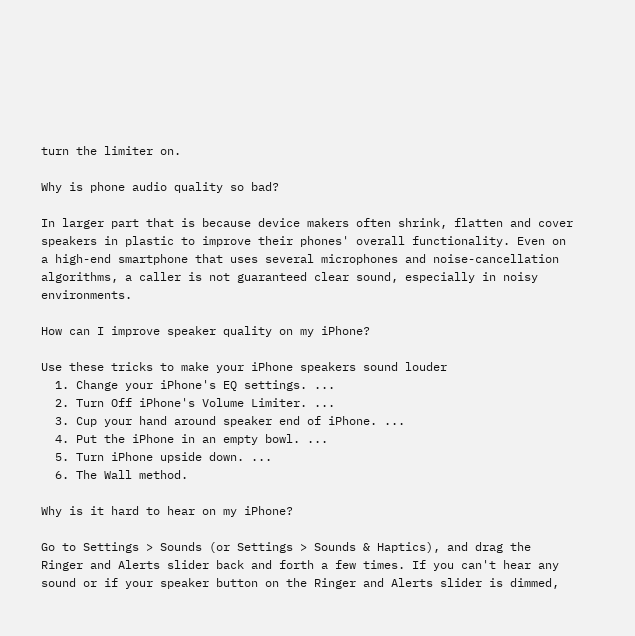turn the limiter on.

Why is phone audio quality so bad?

In larger part that is because device makers often shrink, flatten and cover speakers in plastic to improve their phones' overall functionality. Even on a high-end smartphone that uses several microphones and noise-cancellation algorithms, a caller is not guaranteed clear sound, especially in noisy environments.

How can I improve speaker quality on my iPhone?

Use these tricks to make your iPhone speakers sound louder
  1. Change your iPhone's EQ settings. ...
  2. Turn Off iPhone's Volume Limiter. ...
  3. Cup your hand around speaker end of iPhone. ...
  4. Put the iPhone in an empty bowl. ...
  5. Turn iPhone upside down. ...
  6. The Wall method.

Why is it hard to hear on my iPhone?

Go to Settings > Sounds (or Settings > Sounds & Haptics), and drag the Ringer and Alerts slider back and forth a few times. If you can't hear any sound or if your speaker button on the Ringer and Alerts slider is dimmed,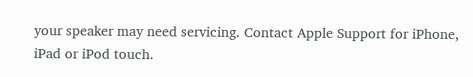your speaker may need servicing. Contact Apple Support for iPhone, iPad or iPod touch.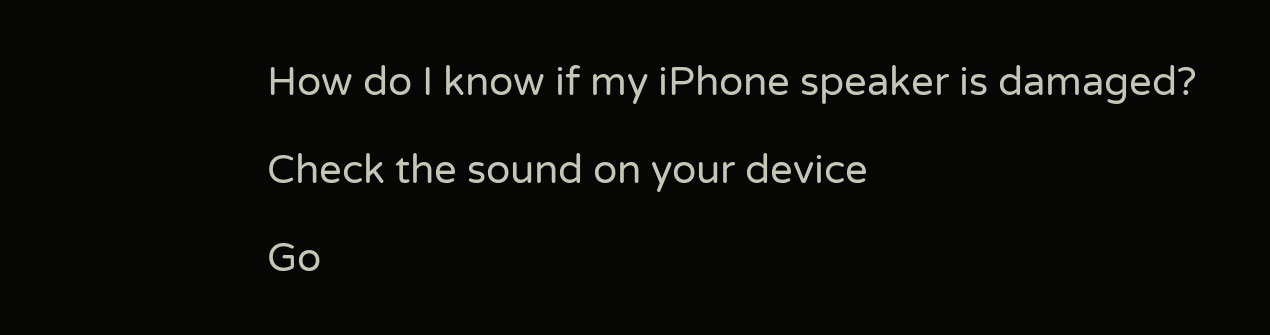How do I know if my iPhone speaker is damaged?

Check the sound on your device

Go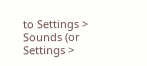to Settings > Sounds (or Settings >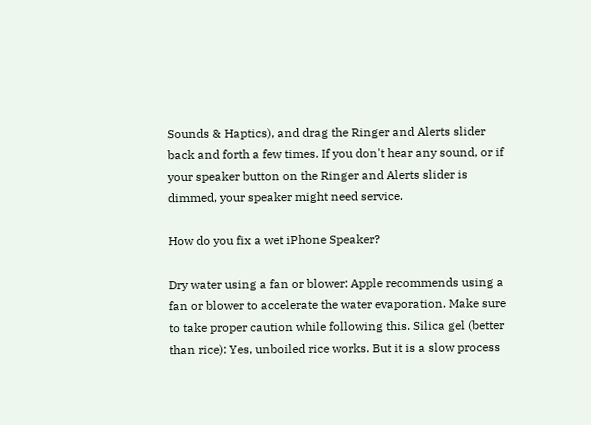Sounds & Haptics), and drag the Ringer and Alerts slider back and forth a few times. If you don't hear any sound, or if your speaker button on the Ringer and Alerts slider is dimmed, your speaker might need service.

How do you fix a wet iPhone Speaker?

Dry water using a fan or blower: Apple recommends using a fan or blower to accelerate the water evaporation. Make sure to take proper caution while following this. Silica gel (better than rice): Yes, unboiled rice works. But it is a slow process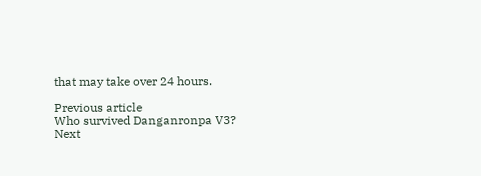that may take over 24 hours.

Previous article
Who survived Danganronpa V3?
Next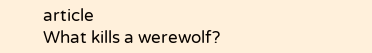article
What kills a werewolf?